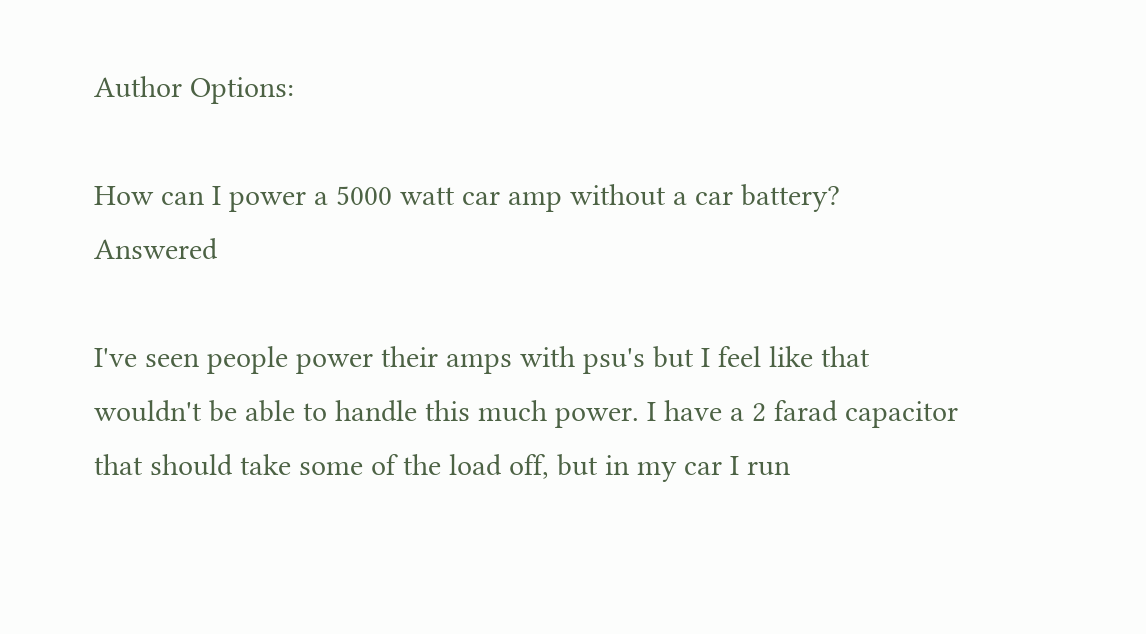Author Options:

How can I power a 5000 watt car amp without a car battery? Answered

I've seen people power their amps with psu's but I feel like that wouldn't be able to handle this much power. I have a 2 farad capacitor that should take some of the load off, but in my car I run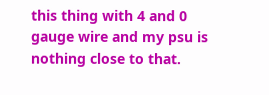this thing with 4 and 0 gauge wire and my psu is nothing close to that.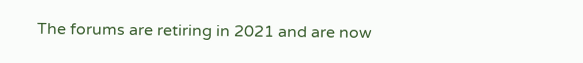The forums are retiring in 2021 and are now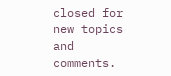closed for new topics and comments.